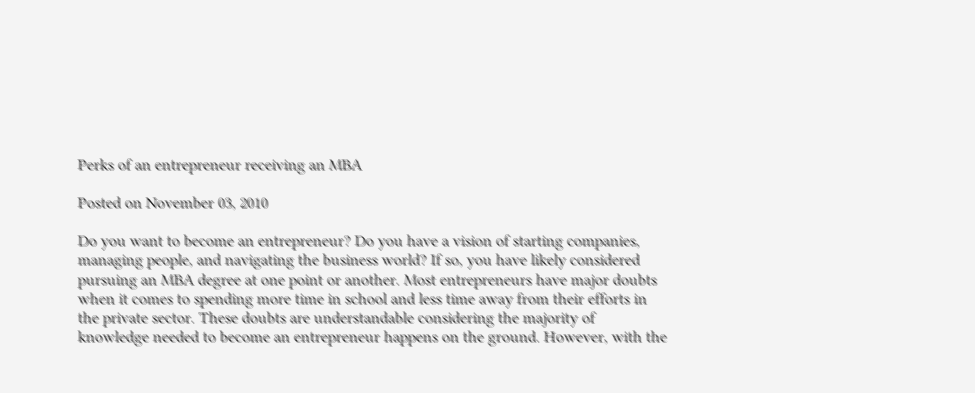Perks of an entrepreneur receiving an MBA

Posted on November 03, 2010

Do you want to become an entrepreneur? Do you have a vision of starting companies, managing people, and navigating the business world? If so, you have likely considered pursuing an MBA degree at one point or another. Most entrepreneurs have major doubts when it comes to spending more time in school and less time away from their efforts in the private sector. These doubts are understandable considering the majority of knowledge needed to become an entrepreneur happens on the ground. However, with the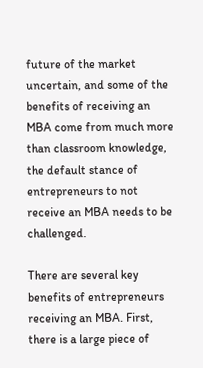future of the market uncertain, and some of the benefits of receiving an MBA come from much more than classroom knowledge, the default stance of entrepreneurs to not receive an MBA needs to be challenged.

There are several key benefits of entrepreneurs receiving an MBA. First, there is a large piece of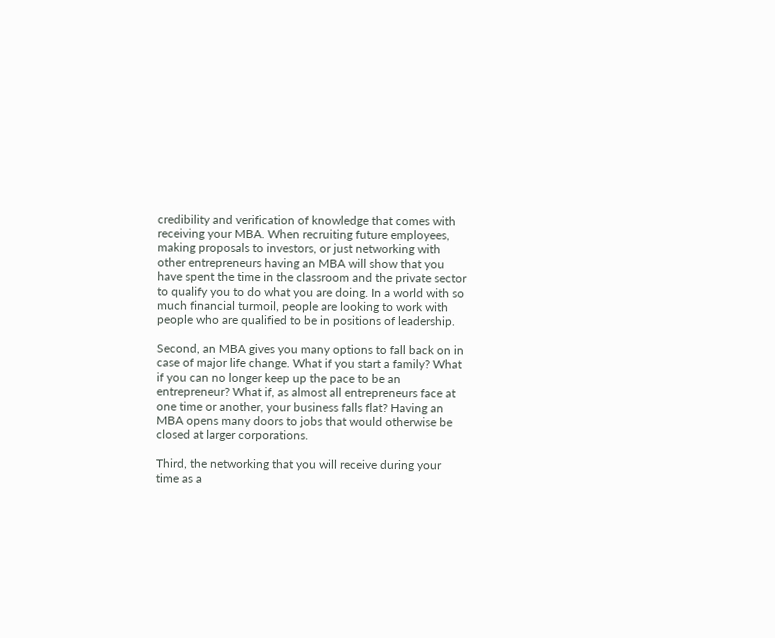credibility and verification of knowledge that comes with receiving your MBA. When recruiting future employees, making proposals to investors, or just networking with other entrepreneurs having an MBA will show that you have spent the time in the classroom and the private sector to qualify you to do what you are doing. In a world with so much financial turmoil, people are looking to work with people who are qualified to be in positions of leadership.

Second, an MBA gives you many options to fall back on in case of major life change. What if you start a family? What if you can no longer keep up the pace to be an entrepreneur? What if, as almost all entrepreneurs face at one time or another, your business falls flat? Having an MBA opens many doors to jobs that would otherwise be closed at larger corporations.

Third, the networking that you will receive during your time as a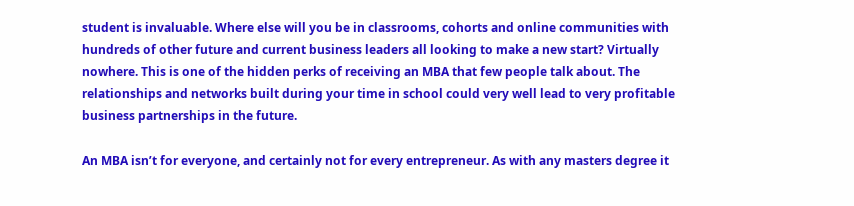student is invaluable. Where else will you be in classrooms, cohorts and online communities with hundreds of other future and current business leaders all looking to make a new start? Virtually nowhere. This is one of the hidden perks of receiving an MBA that few people talk about. The relationships and networks built during your time in school could very well lead to very profitable business partnerships in the future.

An MBA isn’t for everyone, and certainly not for every entrepreneur. As with any masters degree it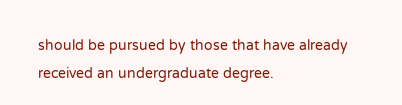should be pursued by those that have already received an undergraduate degree.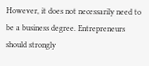However, it does not necessarily need to be a business degree. Entrepreneurs should strongly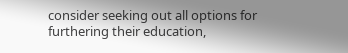consider seeking out all options for furthering their education,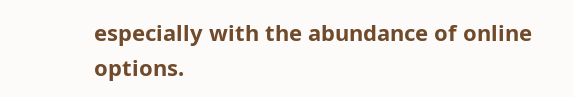especially with the abundance of online options.